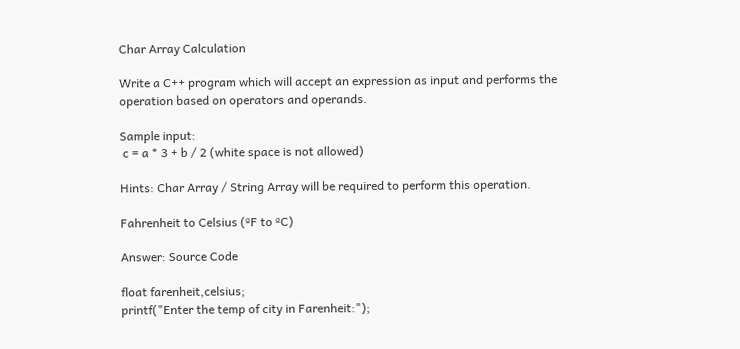Char Array Calculation

Write a C++ program which will accept an expression as input and performs the operation based on operators and operands.

Sample input:
 c = a * 3 + b / 2 (white space is not allowed)

Hints: Char Array / String Array will be required to perform this operation.

Fahrenheit to Celsius (ºF to ºC)

Answer: Source Code

float farenheit,celsius;
printf("Enter the temp of city in Farenheit:");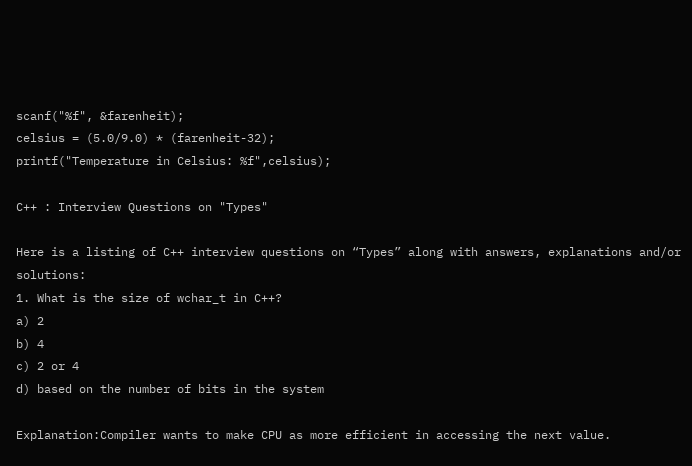scanf("%f", &farenheit);
celsius = (5.0/9.0) * (farenheit-32);
printf("Temperature in Celsius: %f",celsius);

C++ : Interview Questions on "Types"

Here is a listing of C++ interview questions on “Types” along with answers, explanations and/or solutions:
1. What is the size of wchar_t in C++?
a) 2
b) 4
c) 2 or 4
d) based on the number of bits in the system

Explanation:Compiler wants to make CPU as more efficient in accessing the next value.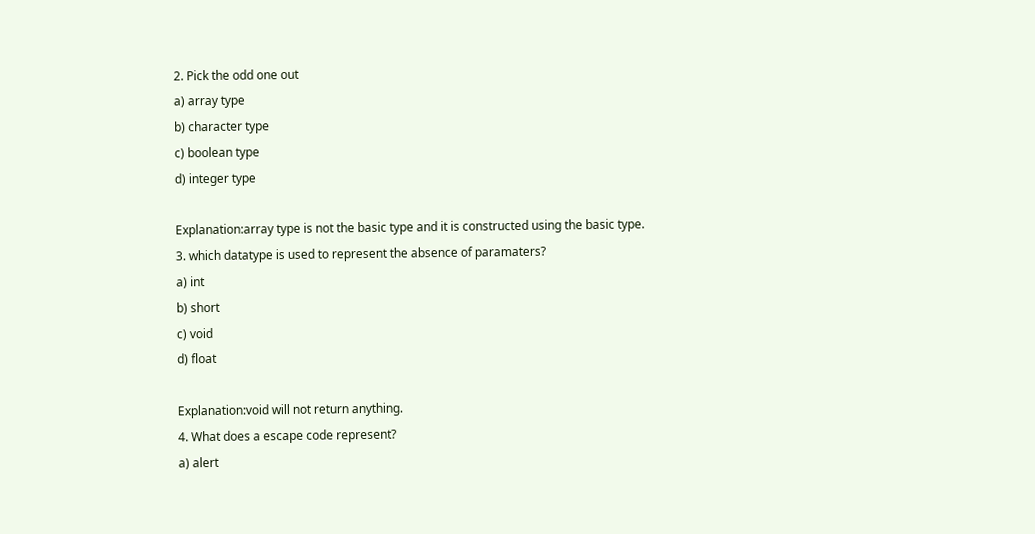2. Pick the odd one out
a) array type
b) character type
c) boolean type
d) integer type

Explanation:array type is not the basic type and it is constructed using the basic type.
3. which datatype is used to represent the absence of paramaters?
a) int
b) short
c) void
d) float

Explanation:void will not return anything.
4. What does a escape code represent?
a) alert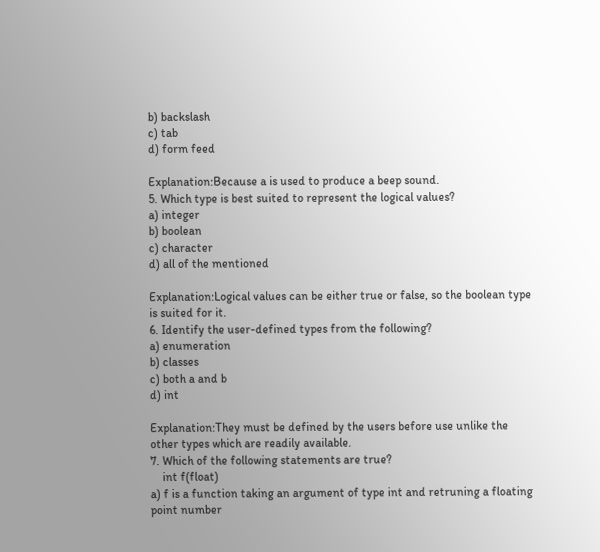b) backslash
c) tab
d) form feed

Explanation:Because a is used to produce a beep sound.
5. Which type is best suited to represent the logical values?
a) integer
b) boolean
c) character
d) all of the mentioned

Explanation:Logical values can be either true or false, so the boolean type is suited for it.
6. Identify the user-defined types from the following?
a) enumeration
b) classes
c) both a and b
d) int

Explanation:They must be defined by the users before use unlike the other types which are readily available.
7. Which of the following statements are true?
    int f(float)
a) f is a function taking an argument of type int and retruning a floating point number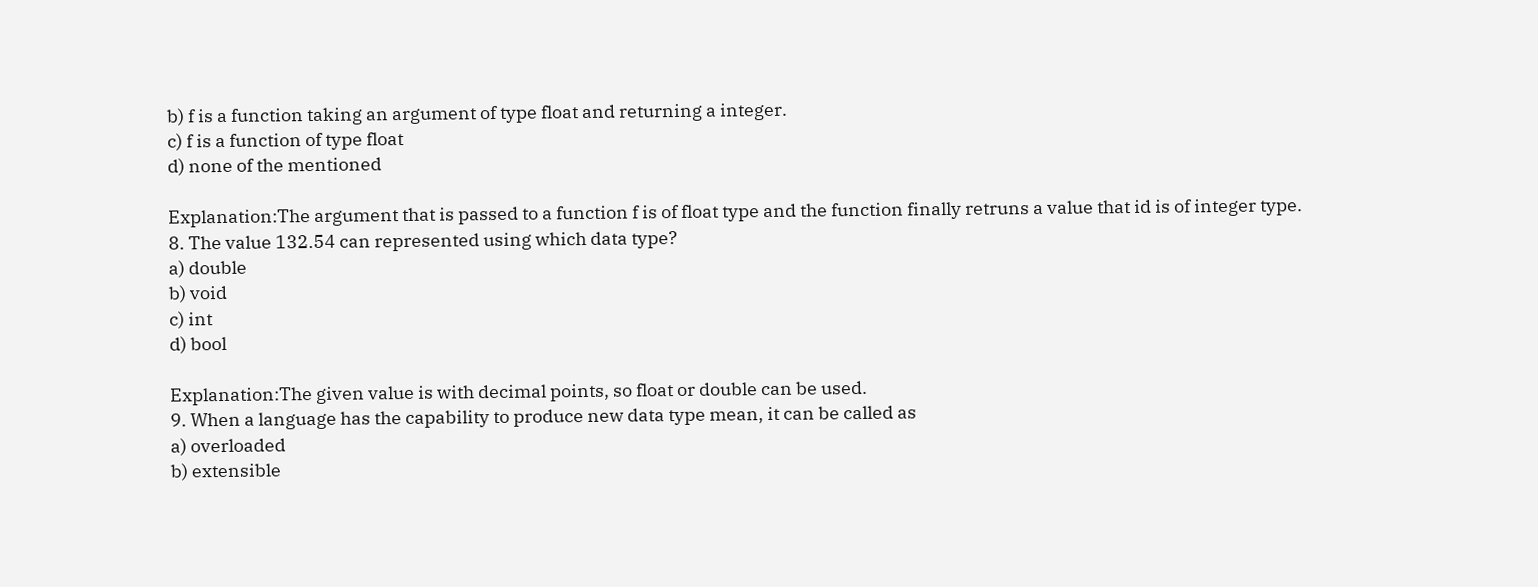b) f is a function taking an argument of type float and returning a integer.
c) f is a function of type float
d) none of the mentioned

Explanation:The argument that is passed to a function f is of float type and the function finally retruns a value that id is of integer type.
8. The value 132.54 can represented using which data type?
a) double
b) void
c) int
d) bool

Explanation:The given value is with decimal points, so float or double can be used.
9. When a language has the capability to produce new data type mean, it can be called as
a) overloaded
b) extensible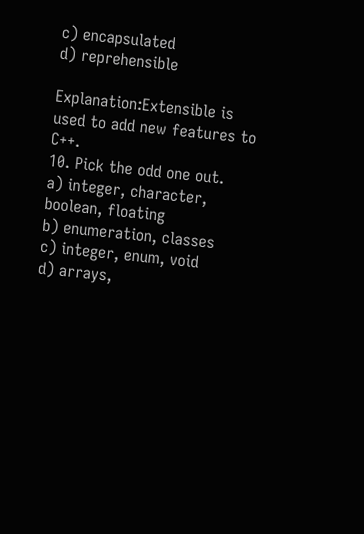c) encapsulated
d) reprehensible

Explanation:Extensible is used to add new features to C++.
10. Pick the odd one out.
a) integer, character, boolean, floating
b) enumeration, classes
c) integer, enum, void
d) arrays,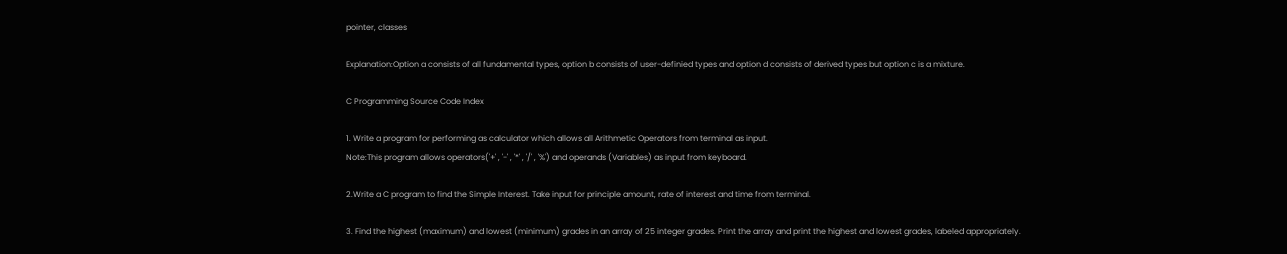pointer, classes

Explanation:Option a consists of all fundamental types, option b consists of user-definied types and option d consists of derived types but option c is a mixture.

C Programming Source Code Index

1. Write a program for performing as calculator which allows all Arithmetic Operators from terminal as input.
Note:This program allows operators('+' , '-' , '*' , '/' , '%') and operands (Variables) as input from keyboard.

2.Write a C program to find the Simple Interest. Take input for principle amount, rate of interest and time from terminal.

3. Find the highest (maximum) and lowest (minimum) grades in an array of 25 integer grades. Print the array and print the highest and lowest grades, labeled appropriately.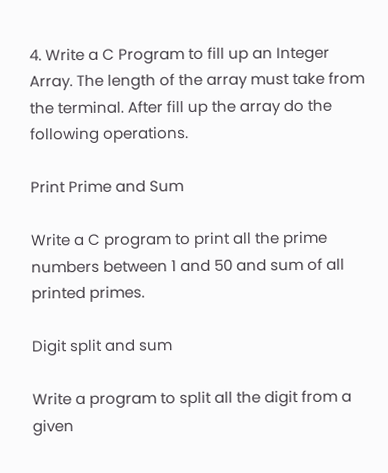4. Write a C Program to fill up an Integer Array. The length of the array must take from the terminal. After fill up the array do the following operations.

Print Prime and Sum

Write a C program to print all the prime numbers between 1 and 50 and sum of all printed primes.

Digit split and sum

Write a program to split all the digit from a given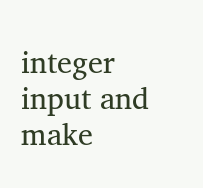integer input and make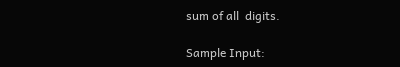sum of all  digits.

Sample Input: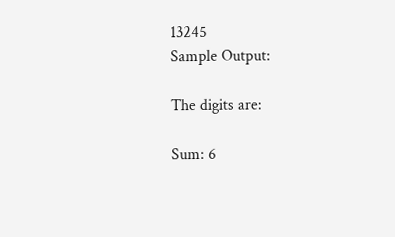13245
Sample Output:

The digits are:

Sum: 6